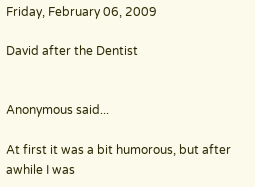Friday, February 06, 2009

David after the Dentist


Anonymous said...

At first it was a bit humorous, but after awhile I was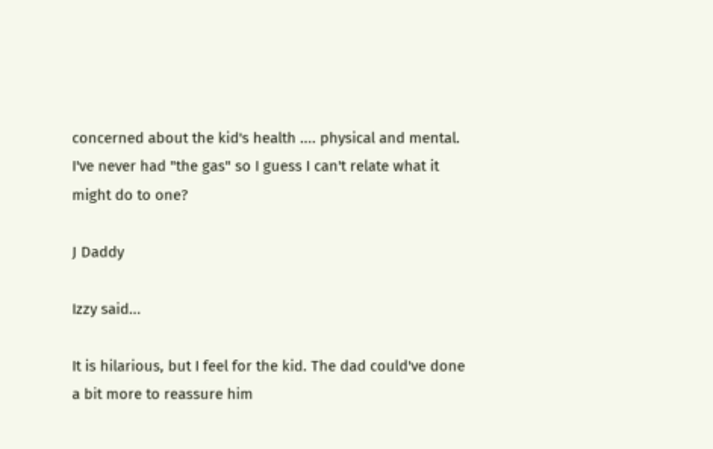concerned about the kid's health .... physical and mental. I've never had "the gas" so I guess I can't relate what it might do to one?

J Daddy

Izzy said...

It is hilarious, but I feel for the kid. The dad could've done a bit more to reassure him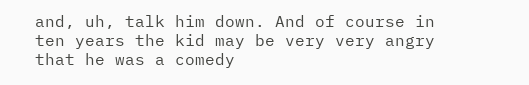and, uh, talk him down. And of course in ten years the kid may be very very angry that he was a comedy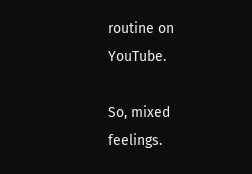routine on YouTube.

So, mixed feelings.